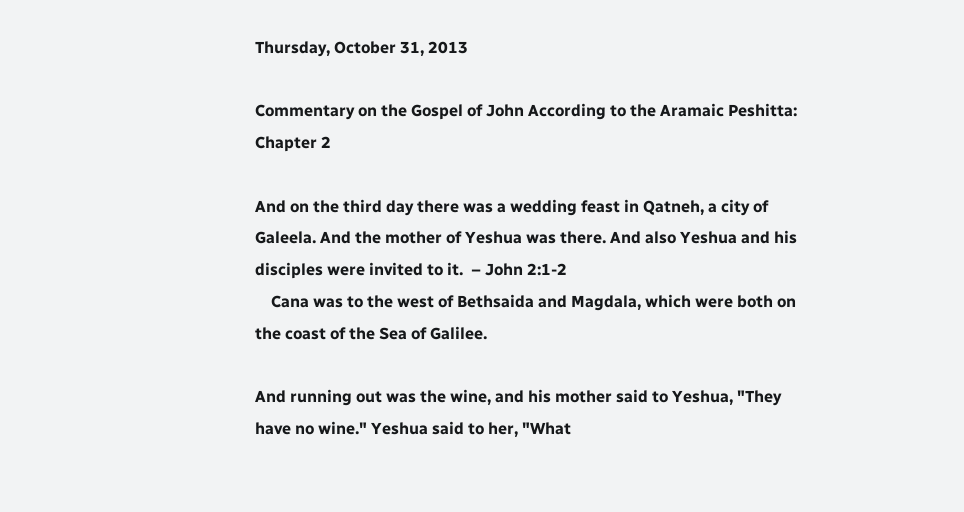Thursday, October 31, 2013

Commentary on the Gospel of John According to the Aramaic Peshitta: Chapter 2

And on the third day there was a wedding feast in Qatneh, a city of Galeela. And the mother of Yeshua was there. And also Yeshua and his disciples were invited to it.  – John 2:1-2
    Cana was to the west of Bethsaida and Magdala, which were both on the coast of the Sea of Galilee.

And running out was the wine, and his mother said to Yeshua, "They have no wine." Yeshua said to her, "What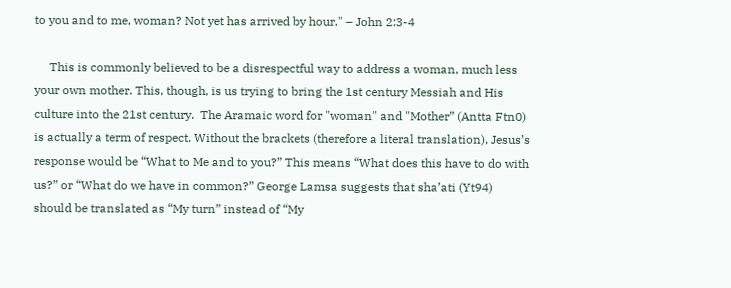to you and to me, woman? Not yet has arrived by hour." – John 2:3-4

     This is commonly believed to be a disrespectful way to address a woman, much less your own mother. This, though, is us trying to bring the 1st century Messiah and His culture into the 21st century.  The Aramaic word for "woman" and "Mother” (Antta Ftn0) is actually a term of respect. Without the brackets (therefore a literal translation), Jesus’s response would be “What to Me and to you?” This means “What does this have to do with us?” or “What do we have in common?” George Lamsa suggests that sha’ati (Yt94) should be translated as “My turn” instead of “My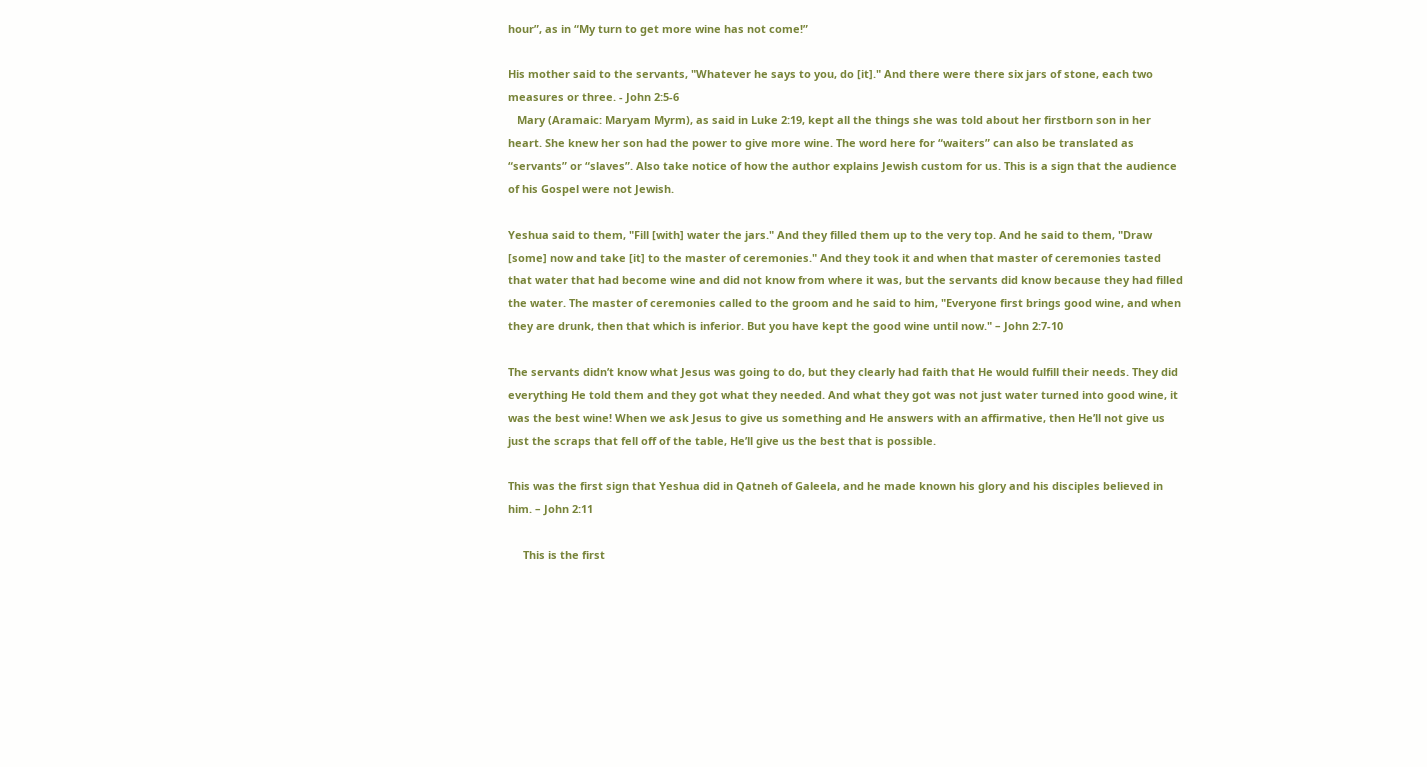hour”, as in “My turn to get more wine has not come!”

His mother said to the servants, "Whatever he says to you, do [it]." And there were there six jars of stone, each two measures or three. - John 2:5-6
   Mary (Aramaic: Maryam Myrm), as said in Luke 2:19, kept all the things she was told about her firstborn son in her heart. She knew her son had the power to give more wine. The word here for “waiters” can also be translated as “servants” or “slaves”. Also take notice of how the author explains Jewish custom for us. This is a sign that the audience of his Gospel were not Jewish.

Yeshua said to them, "Fill [with] water the jars." And they filled them up to the very top. And he said to them, "Draw [some] now and take [it] to the master of ceremonies." And they took it and when that master of ceremonies tasted that water that had become wine and did not know from where it was, but the servants did know because they had filled the water. The master of ceremonies called to the groom and he said to him, "Everyone first brings good wine, and when they are drunk, then that which is inferior. But you have kept the good wine until now." – John 2:7-10

The servants didn’t know what Jesus was going to do, but they clearly had faith that He would fulfill their needs. They did everything He told them and they got what they needed. And what they got was not just water turned into good wine, it was the best wine! When we ask Jesus to give us something and He answers with an affirmative, then He’ll not give us just the scraps that fell off of the table, He’ll give us the best that is possible.

This was the first sign that Yeshua did in Qatneh of Galeela, and he made known his glory and his disciples believed in him. – John 2:11

     This is the first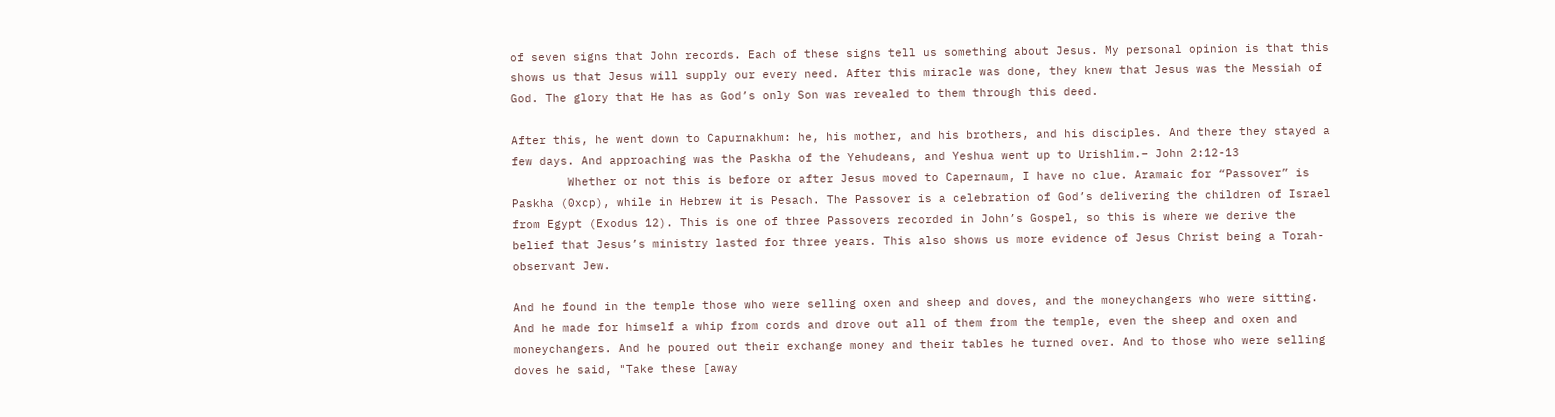of seven signs that John records. Each of these signs tell us something about Jesus. My personal opinion is that this shows us that Jesus will supply our every need. After this miracle was done, they knew that Jesus was the Messiah of God. The glory that He has as God’s only Son was revealed to them through this deed.

After this, he went down to Capurnakhum: he, his mother, and his brothers, and his disciples. And there they stayed a few days. And approaching was the Paskha of the Yehudeans, and Yeshua went up to Urishlim.– John 2:12-13
        Whether or not this is before or after Jesus moved to Capernaum, I have no clue. Aramaic for “Passover” is Paskha (0xcp), while in Hebrew it is Pesach. The Passover is a celebration of God’s delivering the children of Israel from Egypt (Exodus 12). This is one of three Passovers recorded in John’s Gospel, so this is where we derive the belief that Jesus’s ministry lasted for three years. This also shows us more evidence of Jesus Christ being a Torah-observant Jew.

And he found in the temple those who were selling oxen and sheep and doves, and the moneychangers who were sitting. And he made for himself a whip from cords and drove out all of them from the temple, even the sheep and oxen and moneychangers. And he poured out their exchange money and their tables he turned over. And to those who were selling doves he said, "Take these [away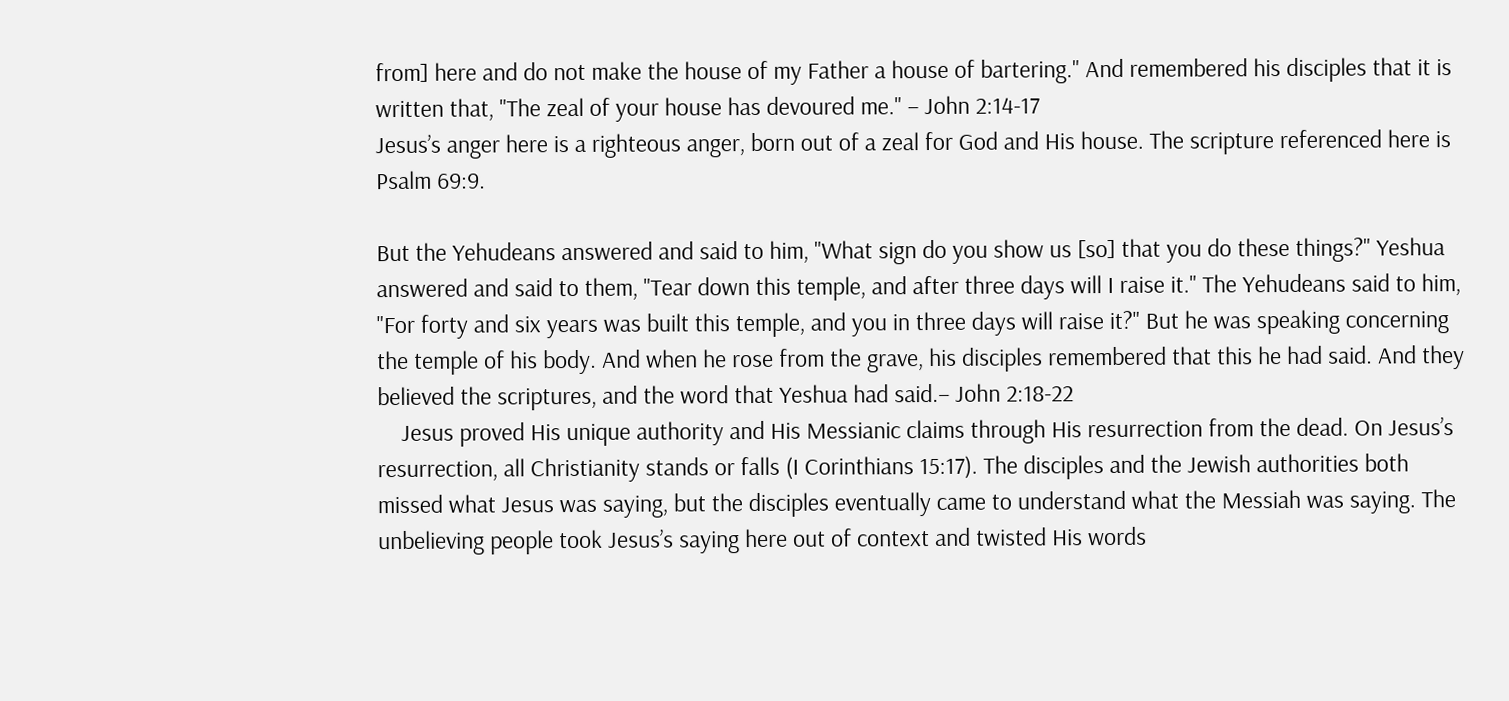from] here and do not make the house of my Father a house of bartering." And remembered his disciples that it is written that, "The zeal of your house has devoured me." – John 2:14-17
Jesus’s anger here is a righteous anger, born out of a zeal for God and His house. The scripture referenced here is Psalm 69:9.

But the Yehudeans answered and said to him, "What sign do you show us [so] that you do these things?" Yeshua answered and said to them, "Tear down this temple, and after three days will I raise it." The Yehudeans said to him, "For forty and six years was built this temple, and you in three days will raise it?" But he was speaking concerning the temple of his body. And when he rose from the grave, his disciples remembered that this he had said. And they believed the scriptures, and the word that Yeshua had said.– John 2:18-22
    Jesus proved His unique authority and His Messianic claims through His resurrection from the dead. On Jesus’s resurrection, all Christianity stands or falls (I Corinthians 15:17). The disciples and the Jewish authorities both missed what Jesus was saying, but the disciples eventually came to understand what the Messiah was saying. The unbelieving people took Jesus’s saying here out of context and twisted His words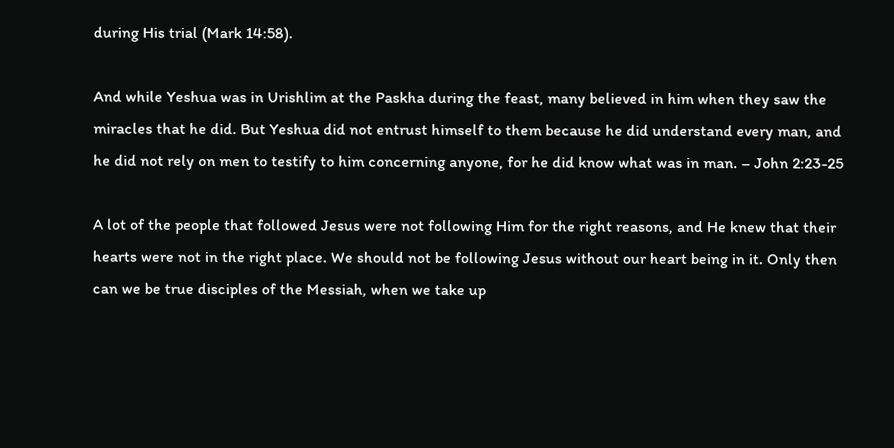during His trial (Mark 14:58).

And while Yeshua was in Urishlim at the Paskha during the feast, many believed in him when they saw the miracles that he did. But Yeshua did not entrust himself to them because he did understand every man, and he did not rely on men to testify to him concerning anyone, for he did know what was in man. – John 2:23-25

A lot of the people that followed Jesus were not following Him for the right reasons, and He knew that their hearts were not in the right place. We should not be following Jesus without our heart being in it. Only then can we be true disciples of the Messiah, when we take up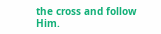the cross and follow Him.